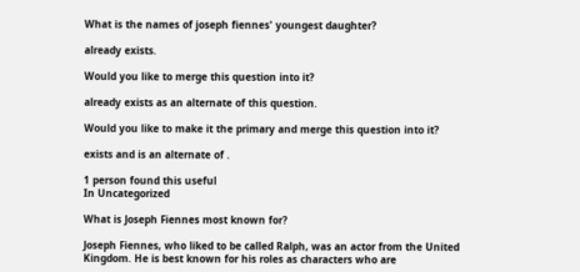What is the names of joseph fiennes' youngest daughter?

already exists.

Would you like to merge this question into it?

already exists as an alternate of this question.

Would you like to make it the primary and merge this question into it?

exists and is an alternate of .

1 person found this useful
In Uncategorized

What is Joseph Fiennes most known for?

Joseph Fiennes, who liked to be called Ralph, was an actor from the United Kingdom. He is best known for his roles as characters who are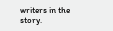writers in the story.